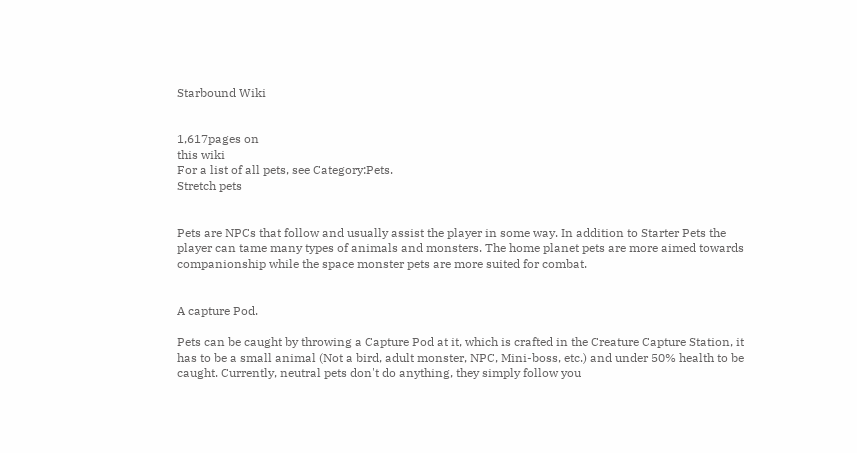Starbound Wiki


1,617pages on
this wiki
For a list of all pets, see Category:Pets.
Stretch pets


Pets are NPCs that follow and usually assist the player in some way. In addition to Starter Pets the player can tame many types of animals and monsters. The home planet pets are more aimed towards companionship while the space monster pets are more suited for combat.


A capture Pod.

Pets can be caught by throwing a Capture Pod at it, which is crafted in the Creature Capture Station, it has to be a small animal (Not a bird, adult monster, NPC, Mini-boss, etc.) and under 50% health to be caught. Currently, neutral pets don't do anything, they simply follow you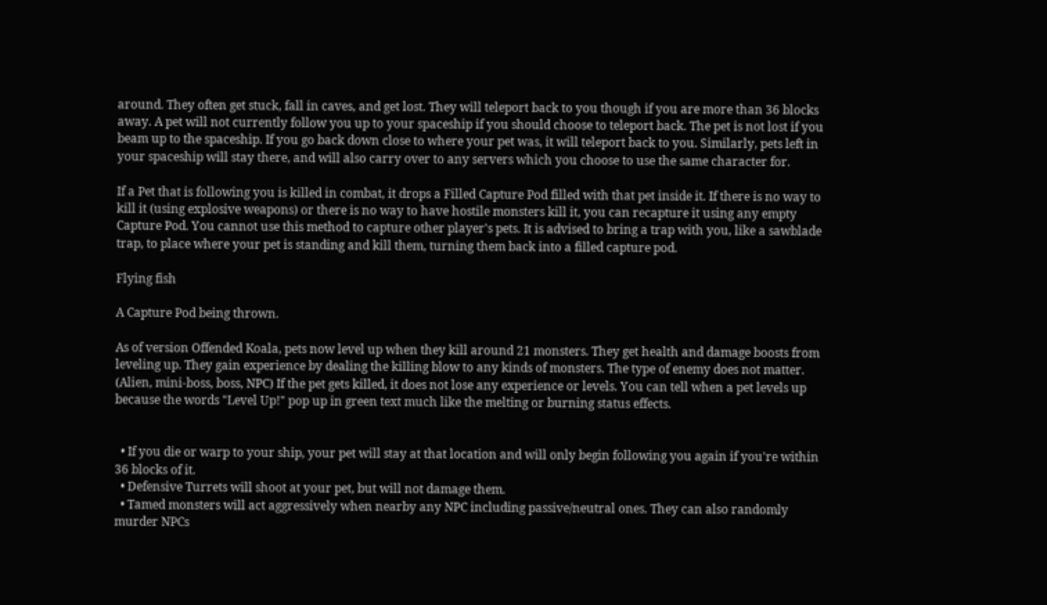around. They often get stuck, fall in caves, and get lost. They will teleport back to you though if you are more than 36 blocks away. A pet will not currently follow you up to your spaceship if you should choose to teleport back. The pet is not lost if you beam up to the spaceship. If you go back down close to where your pet was, it will teleport back to you. Similarly, pets left in your spaceship will stay there, and will also carry over to any servers which you choose to use the same character for.

If a Pet that is following you is killed in combat, it drops a Filled Capture Pod filled with that pet inside it. If there is no way to kill it (using explosive weapons) or there is no way to have hostile monsters kill it, you can recapture it using any empty Capture Pod. You cannot use this method to capture other player's pets. It is advised to bring a trap with you, like a sawblade trap, to place where your pet is standing and kill them, turning them back into a filled capture pod.

Flying fish

A Capture Pod being thrown.

As of version Offended Koala, pets now level up when they kill around 21 monsters. They get health and damage boosts from leveling up. They gain experience by dealing the killing blow to any kinds of monsters. The type of enemy does not matter. (Alien, mini-boss, boss, NPC) If the pet gets killed, it does not lose any experience or levels. You can tell when a pet levels up because the words "Level Up!" pop up in green text much like the melting or burning status effects.


  • If you die or warp to your ship, your pet will stay at that location and will only begin following you again if you're within 36 blocks of it.
  • Defensive Turrets will shoot at your pet, but will not damage them.
  • Tamed monsters will act aggressively when nearby any NPC including passive/neutral ones. They can also randomly murder NPCs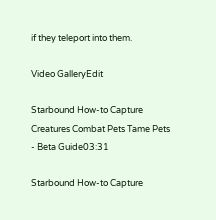if they teleport into them.

Video GalleryEdit

Starbound How-to Capture Creatures Combat Pets Tame Pets - Beta Guide03:31

Starbound How-to Capture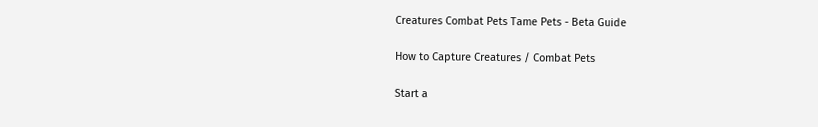Creatures Combat Pets Tame Pets - Beta Guide

How to Capture Creatures / Combat Pets

Start a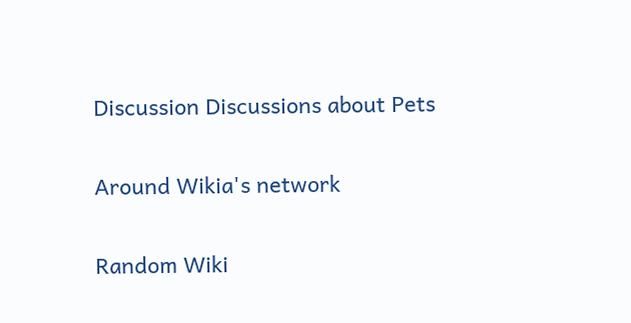Discussion Discussions about Pets

Around Wikia's network

Random Wiki